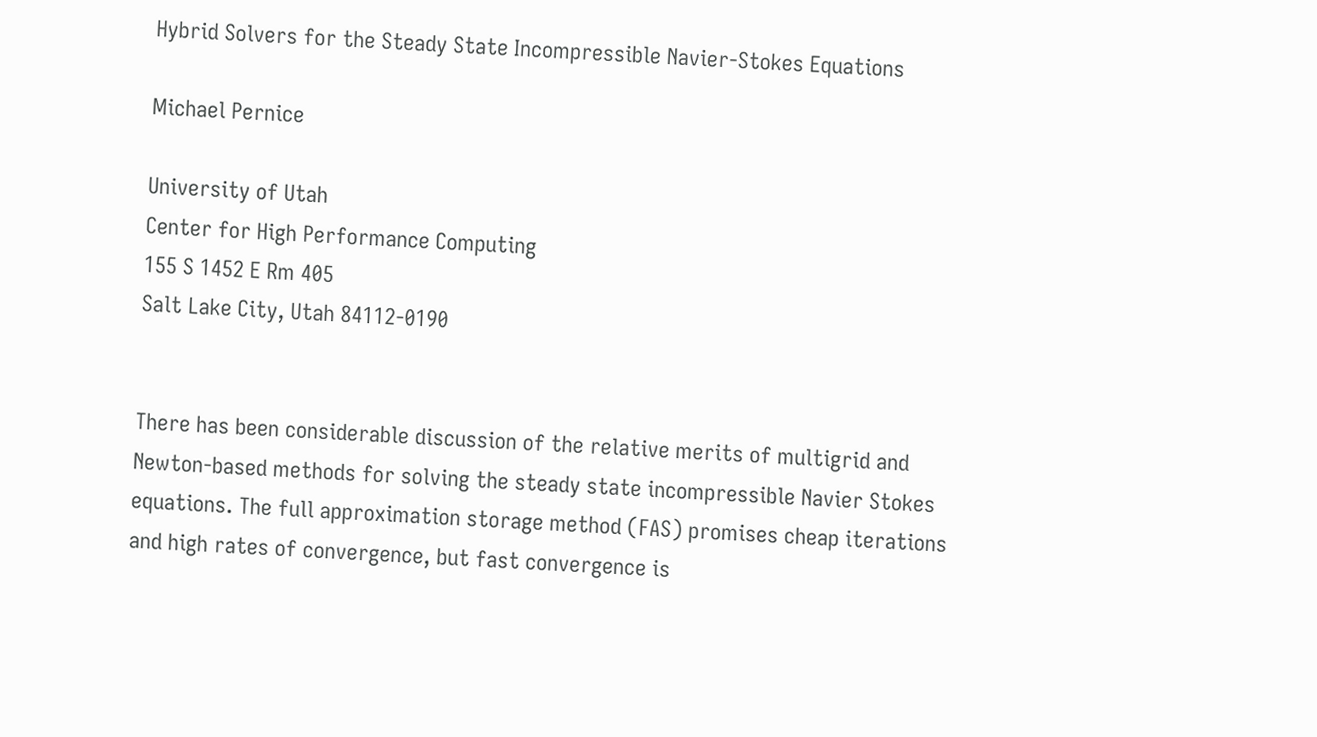Hybrid Solvers for the Steady State Incompressible Navier-Stokes Equations

Michael Pernice

University of Utah
Center for High Performance Computing
155 S 1452 E Rm 405
Salt Lake City, Utah 84112-0190


There has been considerable discussion of the relative merits of multigrid and Newton-based methods for solving the steady state incompressible Navier Stokes equations. The full approximation storage method (FAS) promises cheap iterations and high rates of convergence, but fast convergence is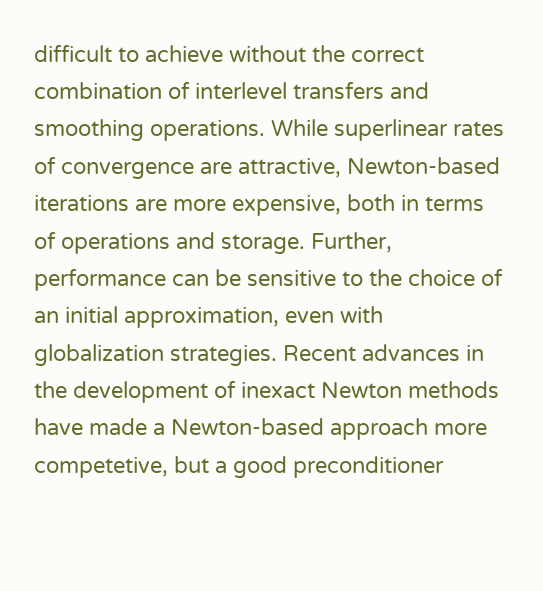difficult to achieve without the correct combination of interlevel transfers and smoothing operations. While superlinear rates of convergence are attractive, Newton-based iterations are more expensive, both in terms of operations and storage. Further, performance can be sensitive to the choice of an initial approximation, even with globalization strategies. Recent advances in the development of inexact Newton methods have made a Newton-based approach more competetive, but a good preconditioner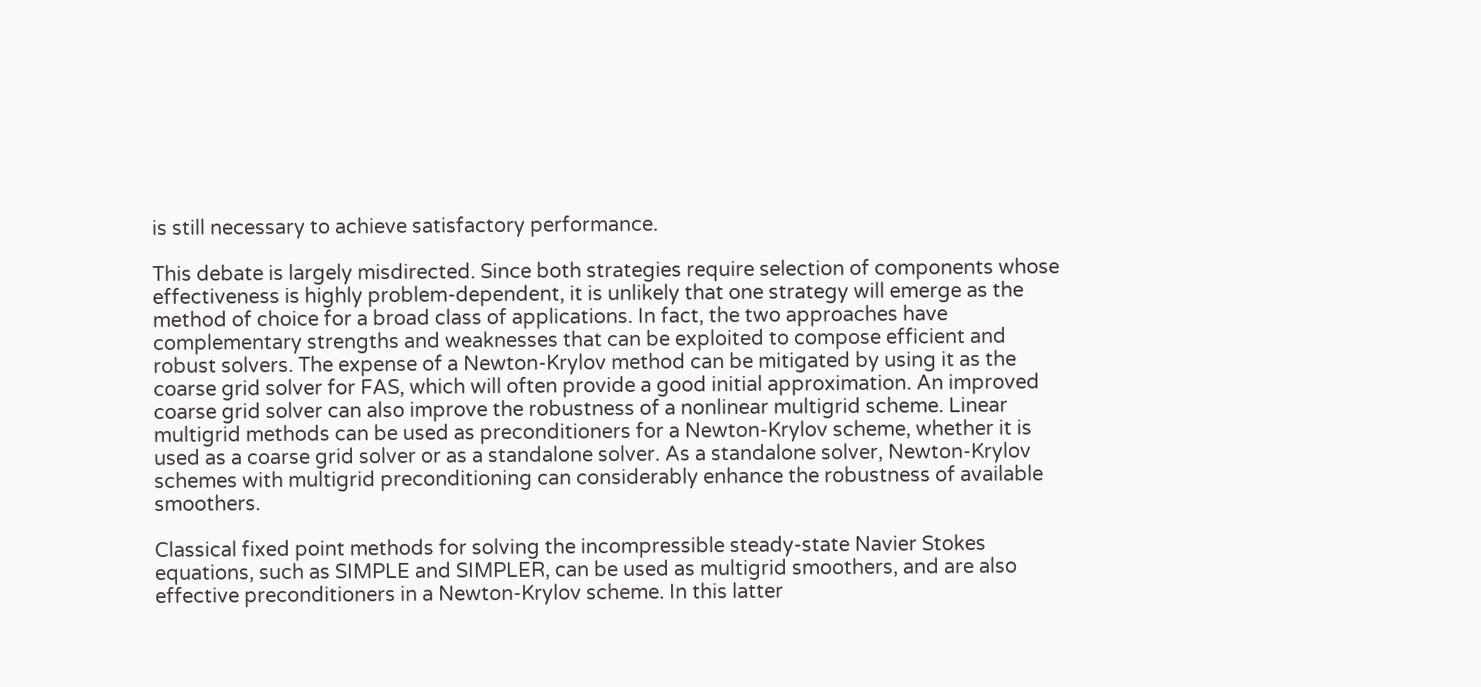is still necessary to achieve satisfactory performance.

This debate is largely misdirected. Since both strategies require selection of components whose effectiveness is highly problem-dependent, it is unlikely that one strategy will emerge as the method of choice for a broad class of applications. In fact, the two approaches have complementary strengths and weaknesses that can be exploited to compose efficient and robust solvers. The expense of a Newton-Krylov method can be mitigated by using it as the coarse grid solver for FAS, which will often provide a good initial approximation. An improved coarse grid solver can also improve the robustness of a nonlinear multigrid scheme. Linear multigrid methods can be used as preconditioners for a Newton-Krylov scheme, whether it is used as a coarse grid solver or as a standalone solver. As a standalone solver, Newton-Krylov schemes with multigrid preconditioning can considerably enhance the robustness of available smoothers.

Classical fixed point methods for solving the incompressible steady-state Navier Stokes equations, such as SIMPLE and SIMPLER, can be used as multigrid smoothers, and are also effective preconditioners in a Newton-Krylov scheme. In this latter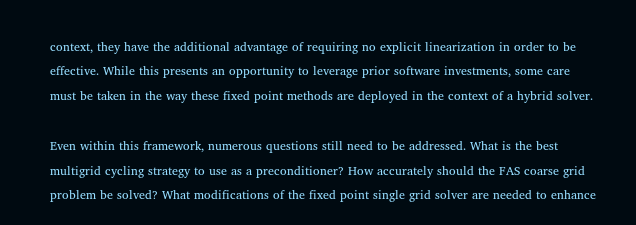context, they have the additional advantage of requiring no explicit linearization in order to be effective. While this presents an opportunity to leverage prior software investments, some care must be taken in the way these fixed point methods are deployed in the context of a hybrid solver.

Even within this framework, numerous questions still need to be addressed. What is the best multigrid cycling strategy to use as a preconditioner? How accurately should the FAS coarse grid problem be solved? What modifications of the fixed point single grid solver are needed to enhance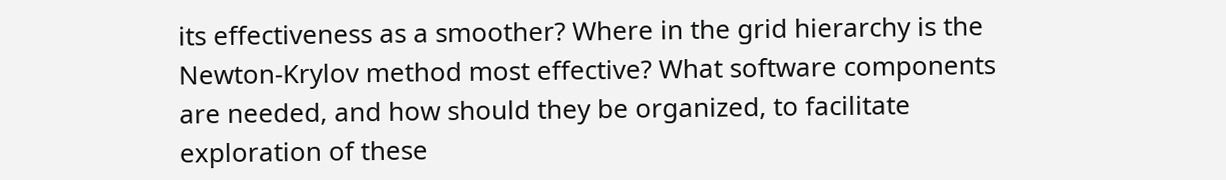its effectiveness as a smoother? Where in the grid hierarchy is the Newton-Krylov method most effective? What software components are needed, and how should they be organized, to facilitate exploration of these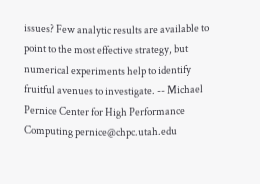issues? Few analytic results are available to point to the most effective strategy, but numerical experiments help to identify fruitful avenues to investigate. -- Michael Pernice Center for High Performance Computing pernice@chpc.utah.edu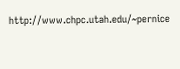http://www.chpc.utah.edu/~pernice